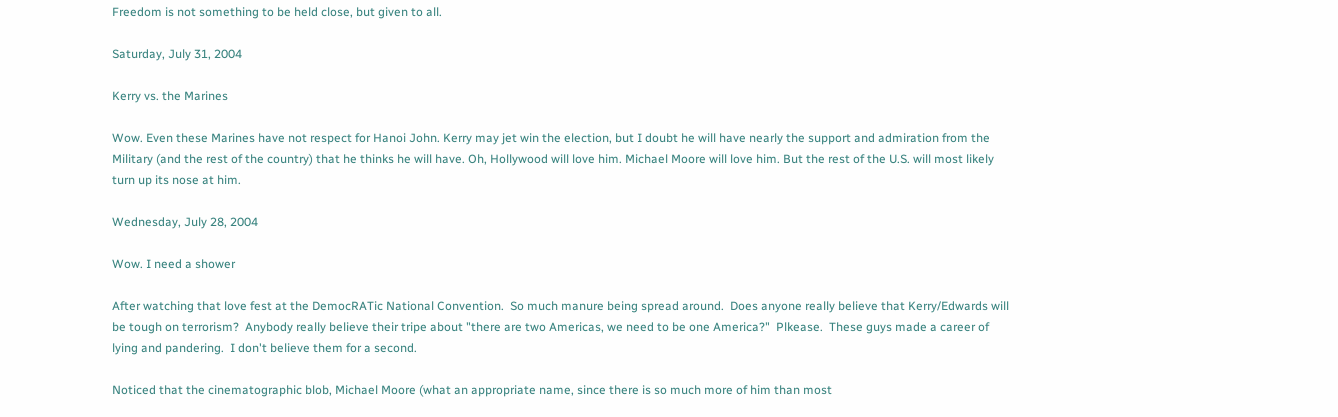Freedom is not something to be held close, but given to all.

Saturday, July 31, 2004

Kerry vs. the Marines

Wow. Even these Marines have not respect for Hanoi John. Kerry may jet win the election, but I doubt he will have nearly the support and admiration from the Military (and the rest of the country) that he thinks he will have. Oh, Hollywood will love him. Michael Moore will love him. But the rest of the U.S. will most likely turn up its nose at him.

Wednesday, July 28, 2004

Wow. I need a shower

After watching that love fest at the DemocRATic National Convention.  So much manure being spread around.  Does anyone really believe that Kerry/Edwards will be tough on terrorism?  Anybody really believe their tripe about "there are two Americas, we need to be one America?"  Plkease.  These guys made a career of lying and pandering.  I don't believe them for a second.

Noticed that the cinematographic blob, Michael Moore (what an appropriate name, since there is so much more of him than most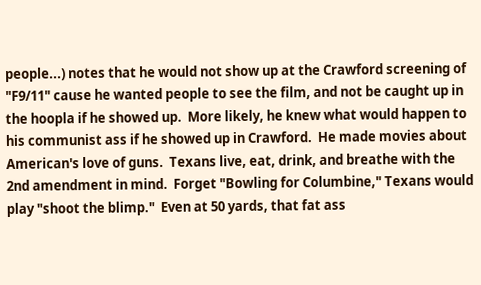people...) notes that he would not show up at the Crawford screening of "F9/11" cause he wanted people to see the film, and not be caught up in the hoopla if he showed up.  More likely, he knew what would happen to his communist ass if he showed up in Crawford.  He made movies about American's love of guns.  Texans live, eat, drink, and breathe with the 2nd amendment in mind.  Forget "Bowling for Columbine," Texans would play "shoot the blimp."  Even at 50 yards, that fat ass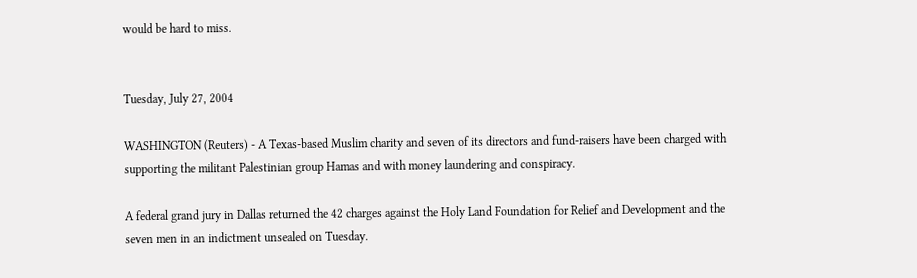would be hard to miss.


Tuesday, July 27, 2004

WASHINGTON (Reuters) - A Texas-based Muslim charity and seven of its directors and fund-raisers have been charged with supporting the militant Palestinian group Hamas and with money laundering and conspiracy.

A federal grand jury in Dallas returned the 42 charges against the Holy Land Foundation for Relief and Development and the seven men in an indictment unsealed on Tuesday.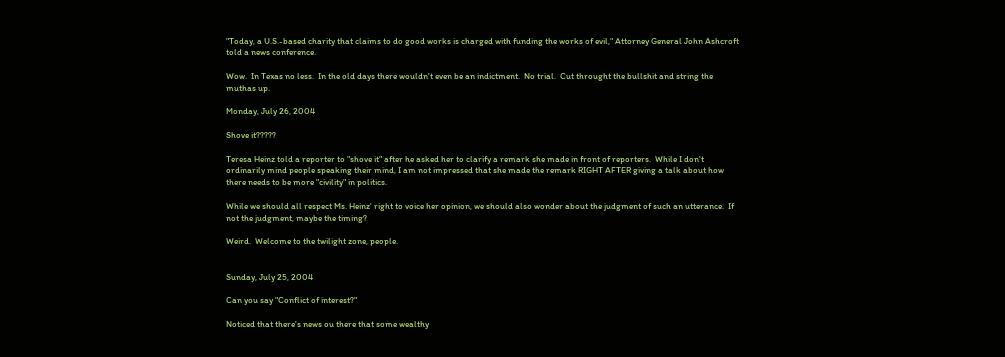"Today, a U.S.-based charity that claims to do good works is charged with funding the works of evil," Attorney General John Ashcroft told a news conference.

Wow.  In Texas no less.  In the old days there wouldn't even be an indictment.  No trial.  Cut throught the bullshit and string the muthas up.

Monday, July 26, 2004

Shove it?????

Teresa Heinz told a reporter to "shove it" after he asked her to clarify a remark she made in front of reporters.  While I don't ordinarily mind people speaking their mind, I am not impressed that she made the remark RIGHT AFTER giving a talk about how there needs to be more "civility" in politics.

While we should all respect Ms. Heinz' right to voice her opinion, we should also wonder about the judgment of such an utterance.  If not the judgment, maybe the timing?

Weird.  Welcome to the twilight zone, people.


Sunday, July 25, 2004

Can you say "Conflict of interest?"

Noticed that there's news ou there that some wealthy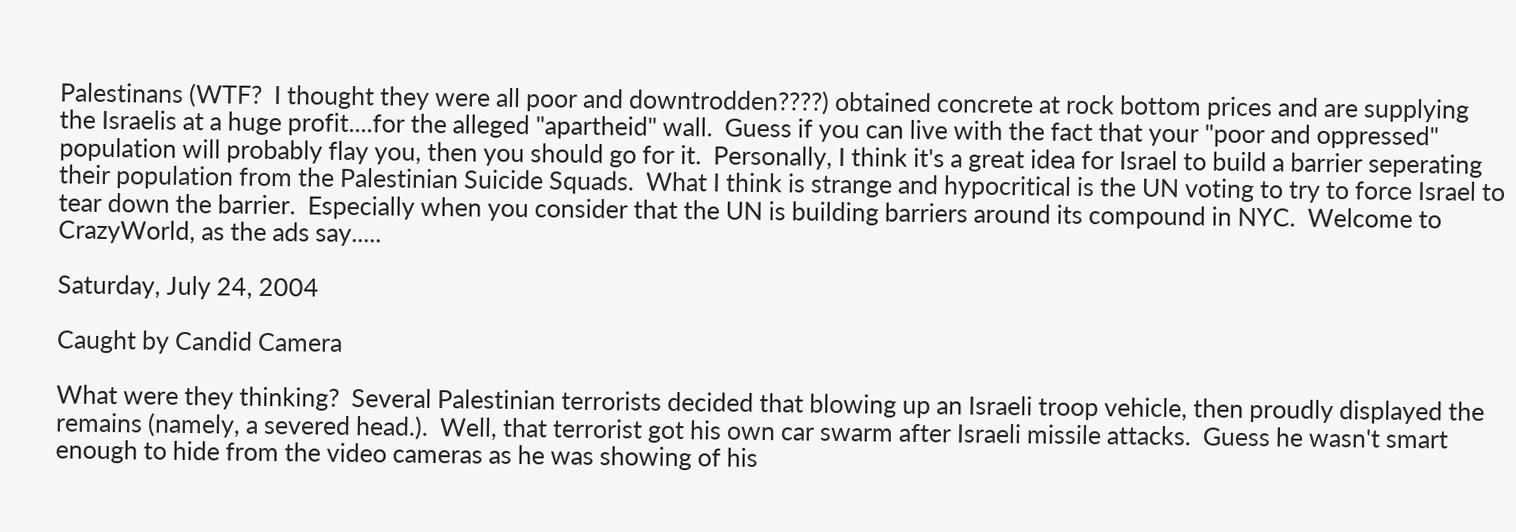Palestinans (WTF?  I thought they were all poor and downtrodden????) obtained concrete at rock bottom prices and are supplying the Israelis at a huge profit....for the alleged "apartheid" wall.  Guess if you can live with the fact that your "poor and oppressed" population will probably flay you, then you should go for it.  Personally, I think it's a great idea for Israel to build a barrier seperating their population from the Palestinian Suicide Squads.  What I think is strange and hypocritical is the UN voting to try to force Israel to tear down the barrier.  Especially when you consider that the UN is building barriers around its compound in NYC.  Welcome to CrazyWorld, as the ads say.....

Saturday, July 24, 2004

Caught by Candid Camera

What were they thinking?  Several Palestinian terrorists decided that blowing up an Israeli troop vehicle, then proudly displayed the remains (namely, a severed head.).  Well, that terrorist got his own car swarm after Israeli missile attacks.  Guess he wasn't smart enough to hide from the video cameras as he was showing of his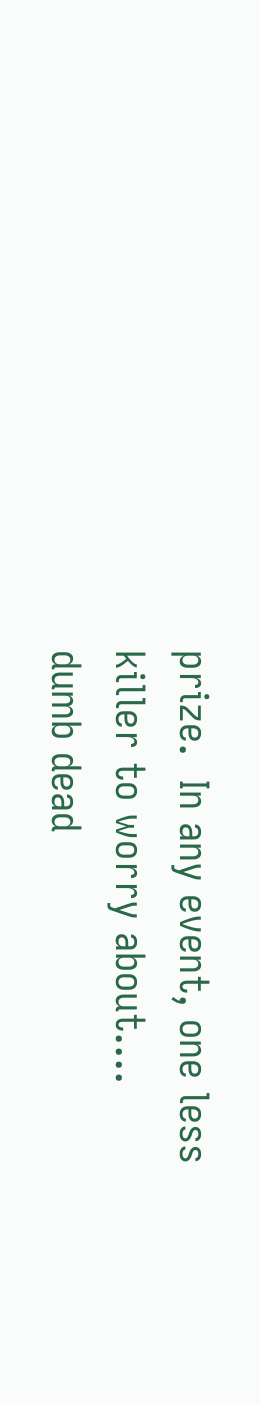prize.  In any event, one less killer to worry about....
dumb dead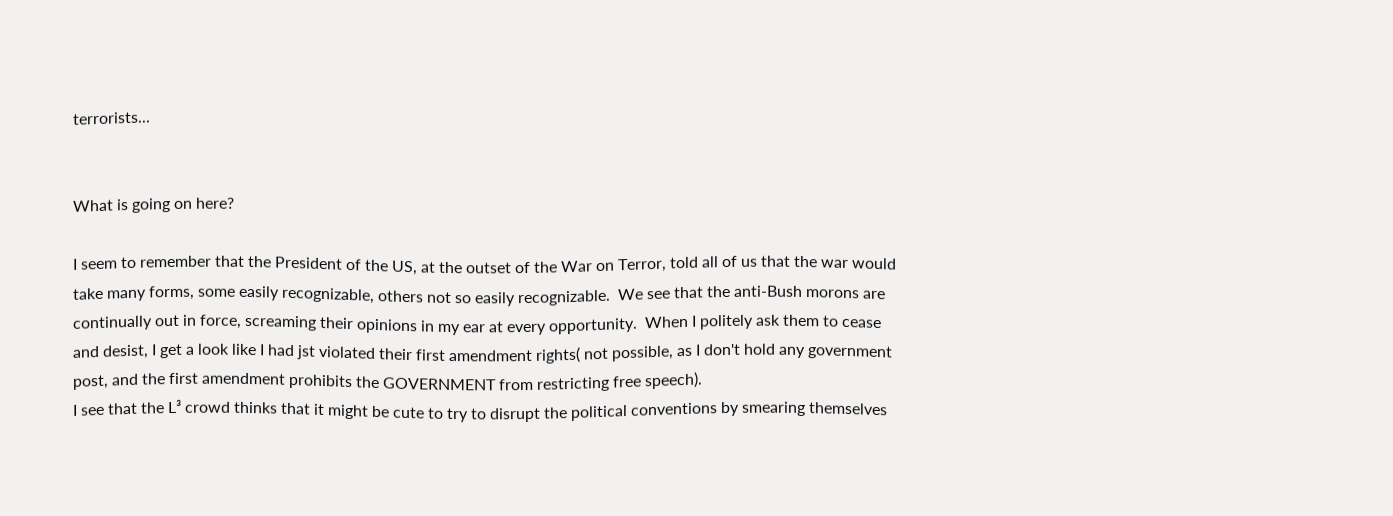terrorists...


What is going on here?

I seem to remember that the President of the US, at the outset of the War on Terror, told all of us that the war would take many forms, some easily recognizable, others not so easily recognizable.  We see that the anti-Bush morons are continually out in force, screaming their opinions in my ear at every opportunity.  When I politely ask them to cease and desist, I get a look like I had jst violated their first amendment rights( not possible, as I don't hold any government post, and the first amendment prohibits the GOVERNMENT from restricting free speech).
I see that the L³ crowd thinks that it might be cute to try to disrupt the political conventions by smearing themselves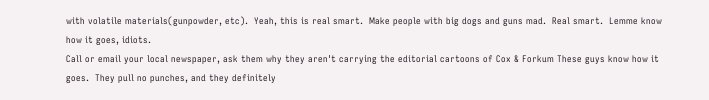with volatile materials(gunpowder, etc).  Yeah, this is real smart.  Make people with big dogs and guns mad.  Real smart.  Lemme know how it goes, idiots.
Call or email your local newspaper, ask them why they aren't carrying the editorial cartoons of Cox & Forkum These guys know how it goes.  They pull no punches, and they definitely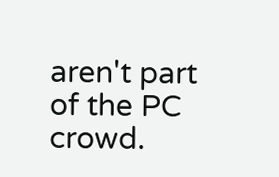aren't part of the PC crowd.